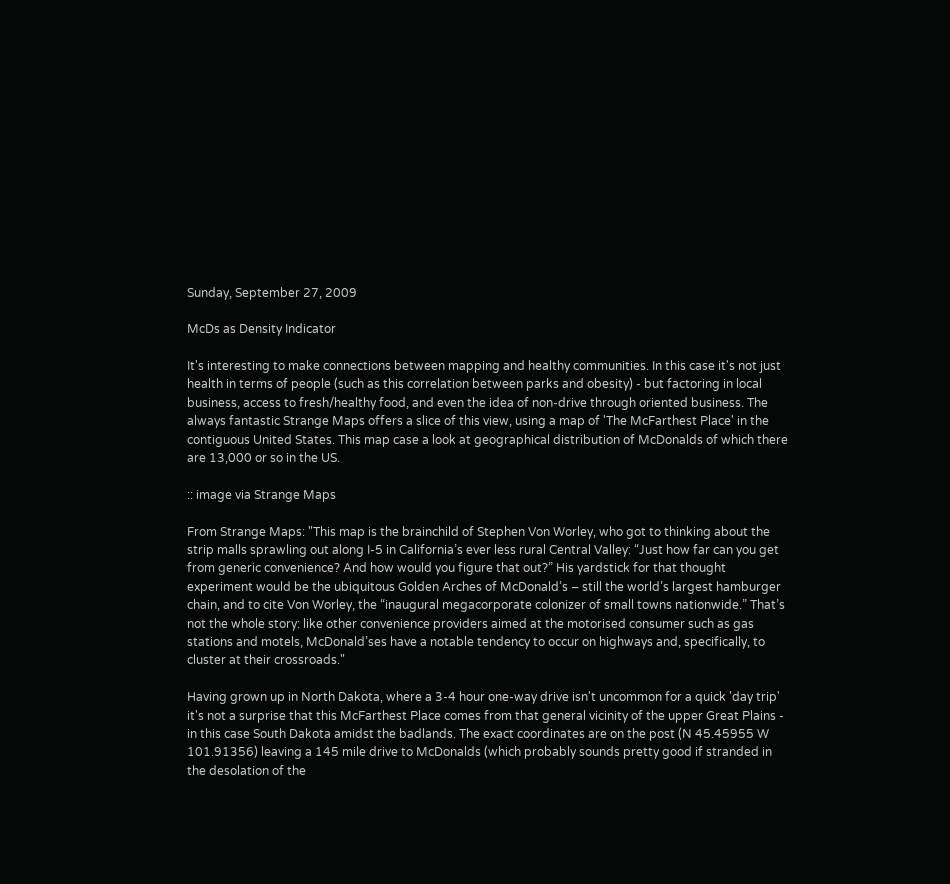Sunday, September 27, 2009

McDs as Density Indicator

It's interesting to make connections between mapping and healthy communities. In this case it's not just health in terms of people (such as this correlation between parks and obesity) - but factoring in local business, access to fresh/healthy food, and even the idea of non-drive through oriented business. The always fantastic Strange Maps offers a slice of this view, using a map of 'The McFarthest Place' in the contiguous United States. This map case a look at geographical distribution of McDonalds of which there are 13,000 or so in the US.

:: image via Strange Maps

From Strange Maps: "This map is the brainchild of Stephen Von Worley, who got to thinking about the strip malls sprawling out along I-5 in California’s ever less rural Central Valley: “Just how far can you get from generic convenience? And how would you figure that out?” His yardstick for that thought experiment would be the ubiquitous Golden Arches of McDonald’s – still the world’s largest hamburger chain, and to cite Von Worley, the “inaugural megacorporate colonizer of small towns nationwide.” That’s not the whole story: like other convenience providers aimed at the motorised consumer such as gas stations and motels, McDonald’ses have a notable tendency to occur on highways and, specifically, to cluster at their crossroads."

Having grown up in North Dakota, where a 3-4 hour one-way drive isn't uncommon for a quick 'day trip' it's not a surprise that this McFarthest Place comes from that general vicinity of the upper Great Plains - in this case South Dakota amidst the badlands. The exact coordinates are on the post (N 45.45955 W 101.91356) leaving a 145 mile drive to McDonalds (which probably sounds pretty good if stranded in the desolation of the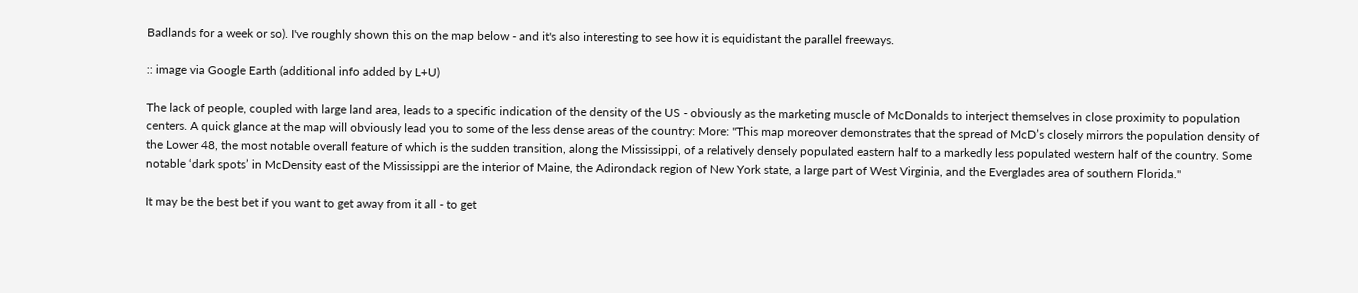Badlands for a week or so). I've roughly shown this on the map below - and it's also interesting to see how it is equidistant the parallel freeways.

:: image via Google Earth (additional info added by L+U)

The lack of people, coupled with large land area, leads to a specific indication of the density of the US - obviously as the marketing muscle of McDonalds to interject themselves in close proximity to population centers. A quick glance at the map will obviously lead you to some of the less dense areas of the country: More: "This map moreover demonstrates that the spread of McD’s closely mirrors the population density of the Lower 48, the most notable overall feature of which is the sudden transition, along the Mississippi, of a relatively densely populated eastern half to a markedly less populated western half of the country. Some notable ‘dark spots’ in McDensity east of the Mississippi are the interior of Maine, the Adirondack region of New York state, a large part of West Virginia, and the Everglades area of southern Florida."

It may be the best bet if you want to get away from it all - to get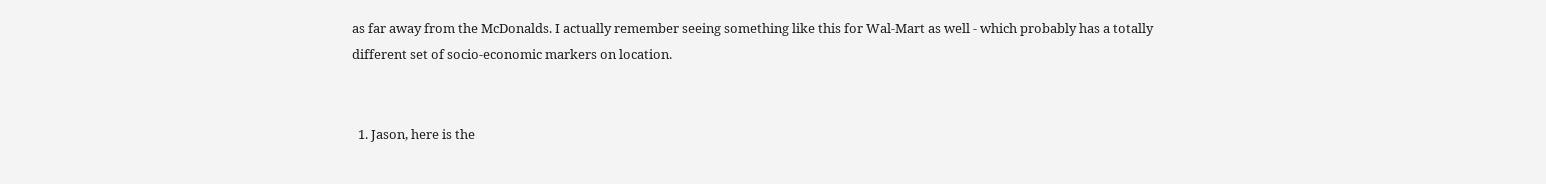as far away from the McDonalds. I actually remember seeing something like this for Wal-Mart as well - which probably has a totally different set of socio-economic markers on location.


  1. Jason, here is the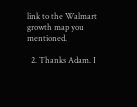link to the Walmart growth map you mentioned.

  2. Thanks Adam. I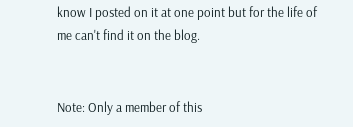know I posted on it at one point but for the life of me can't find it on the blog.


Note: Only a member of this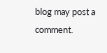blog may post a comment.